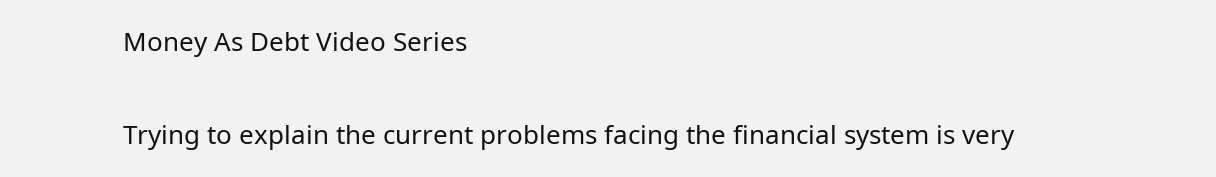Money As Debt Video Series

Trying to explain the current problems facing the financial system is very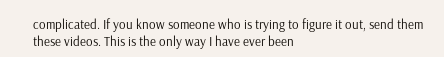complicated. If you know someone who is trying to figure it out, send them these videos. This is the only way I have ever been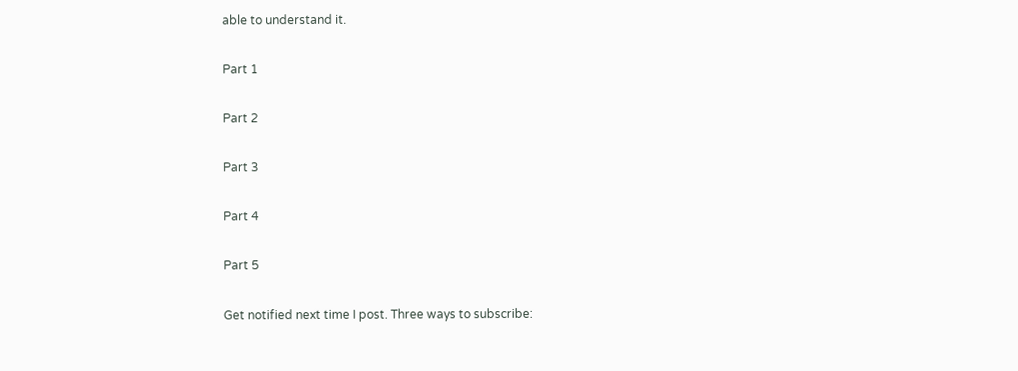able to understand it.

Part 1

Part 2

Part 3

Part 4

Part 5

Get notified next time I post. Three ways to subscribe: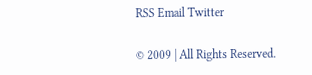RSS Email Twitter

© 2009 | All Rights Reserved.